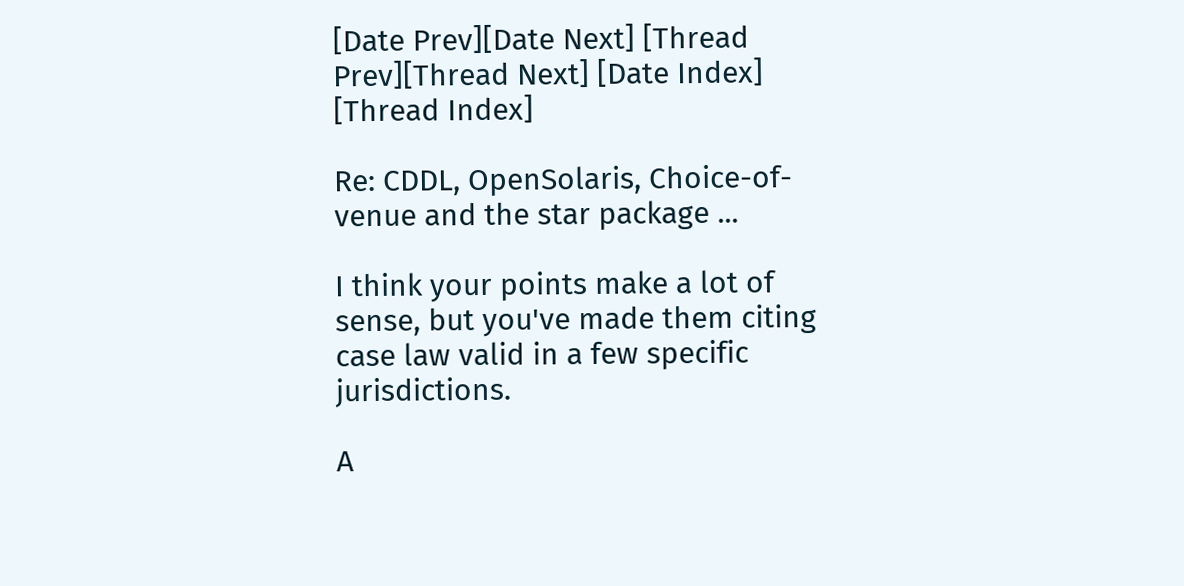[Date Prev][Date Next] [Thread Prev][Thread Next] [Date Index] [Thread Index]

Re: CDDL, OpenSolaris, Choice-of-venue and the star package ...

I think your points make a lot of sense, but you've made them citing
case law valid in a few specific jurisdictions.

A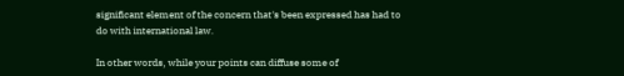significant element of the concern that's been expressed has had to
do with international law.

In other words, while your points can diffuse some of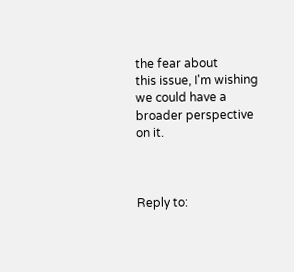the fear about
this issue, I'm wishing we could have a broader perspective on it.



Reply to: